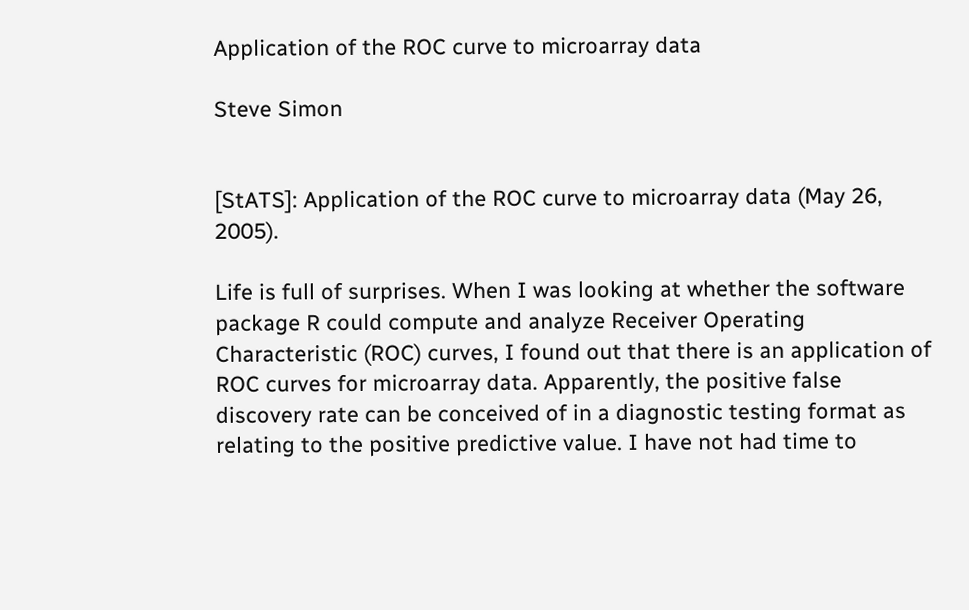Application of the ROC curve to microarray data

Steve Simon


[StATS]: Application of the ROC curve to microarray data (May 26, 2005).

Life is full of surprises. When I was looking at whether the software package R could compute and analyze Receiver Operating Characteristic (ROC) curves, I found out that there is an application of ROC curves for microarray data. Apparently, the positive false discovery rate can be conceived of in a diagnostic testing format as relating to the positive predictive value. I have not had time to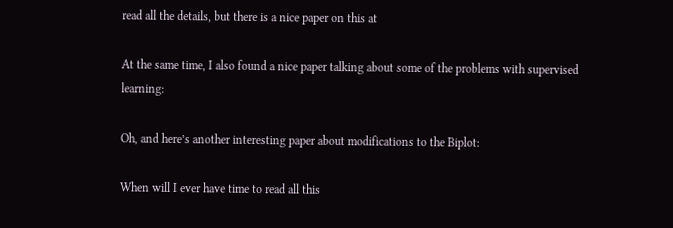read all the details, but there is a nice paper on this at

At the same time, I also found a nice paper talking about some of the problems with supervised learning:

Oh, and here’s another interesting paper about modifications to the Biplot:

When will I ever have time to read all this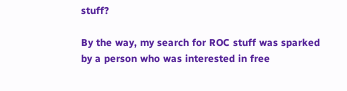stuff?

By the way, my search for ROC stuff was sparked by a person who was interested in free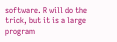software. R will do the trick, but it is a large program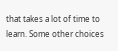that takes a lot of time to learn. Some other choices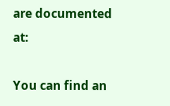are documented at:

You can find an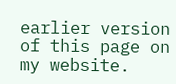earlier version of this page on my website.